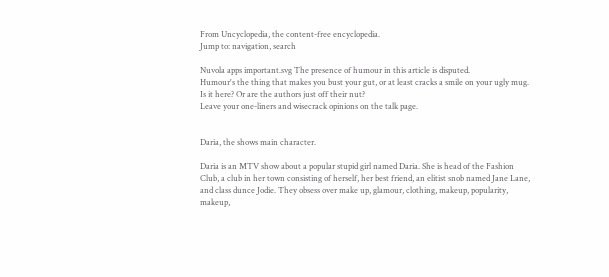From Uncyclopedia, the content-free encyclopedia.
Jump to: navigation, search

Nuvola apps important.svg The presence of humour in this article is disputed.
Humour's the thing that makes you bust your gut, or at least cracks a smile on your ugly mug. Is it here? Or are the authors just off their nut?
Leave your one-liners and wisecrack opinions on the talk page.


Daria, the shows main character.

Daria is an MTV show about a popular stupid girl named Daria. She is head of the Fashion Club, a club in her town consisting of herself, her best friend, an elitist snob named Jane Lane, and class dunce Jodie. They obsess over make up, glamour, clothing, makeup, popularity, makeup,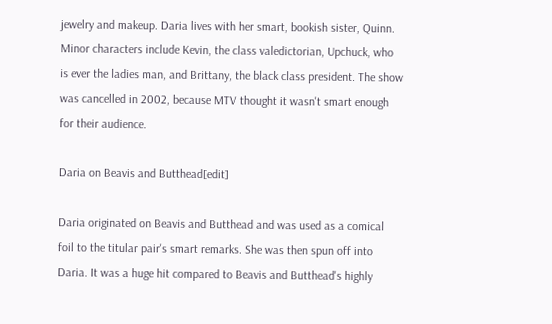jewelry and makeup. Daria lives with her smart, bookish sister, Quinn. Minor characters include Kevin, the class valedictorian, Upchuck, who is ever the ladies man, and Brittany, the black class president. The show was cancelled in 2002, because MTV thought it wasn't smart enough for their audience.

Daria on Beavis and Butthead[edit]

Daria originated on Beavis and Butthead and was used as a comical foil to the titular pair's smart remarks. She was then spun off into Daria. It was a huge hit compared to Beavis and Butthead's highly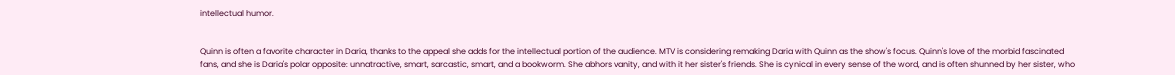intellectual humor.


Quinn is often a favorite character in Daria, thanks to the appeal she adds for the intellectual portion of the audience. MTV is considering remaking Daria with Quinn as the show's focus. Quinn's love of the morbid fascinated fans, and she is Daria's polar opposite: unnatractive, smart, sarcastic, smart, and a bookworm. She abhors vanity, and with it her sister's friends. She is cynical in every sense of the word, and is often shunned by her sister, who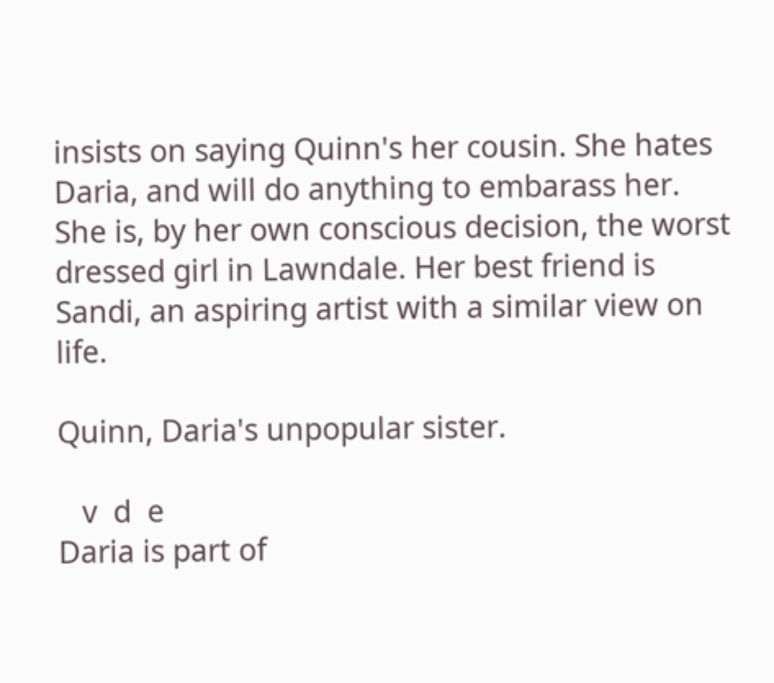insists on saying Quinn's her cousin. She hates Daria, and will do anything to embarass her. She is, by her own conscious decision, the worst dressed girl in Lawndale. Her best friend is Sandi, an aspiring artist with a similar view on life.

Quinn, Daria's unpopular sister.

   v  d  e
Daria is part of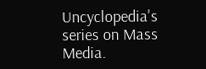Uncyclopedia's series on Mass Media.